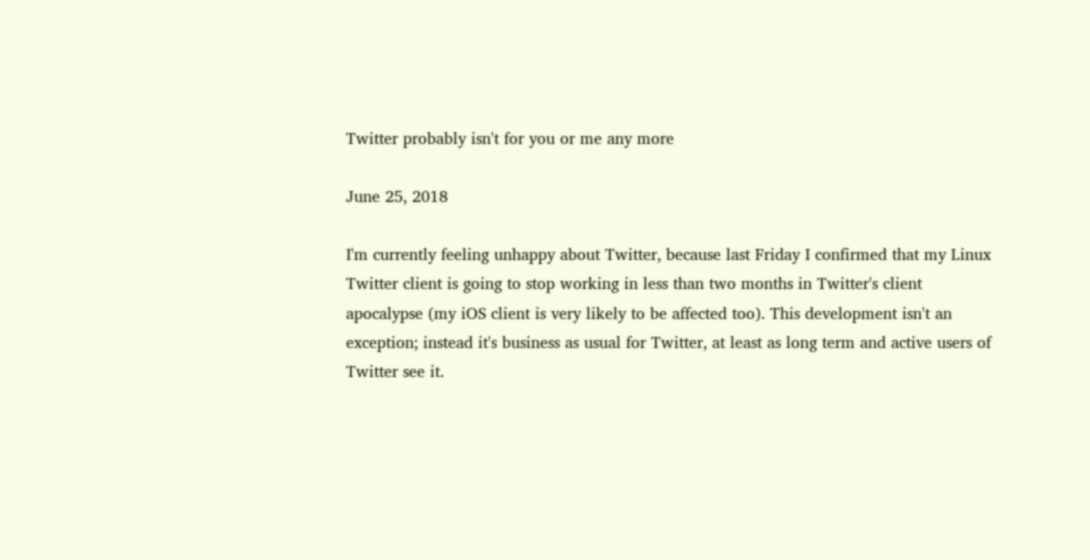Twitter probably isn't for you or me any more

June 25, 2018

I'm currently feeling unhappy about Twitter, because last Friday I confirmed that my Linux Twitter client is going to stop working in less than two months in Twitter's client apocalypse (my iOS client is very likely to be affected too). This development isn't an exception; instead it's business as usual for Twitter, at least as long term and active users of Twitter see it.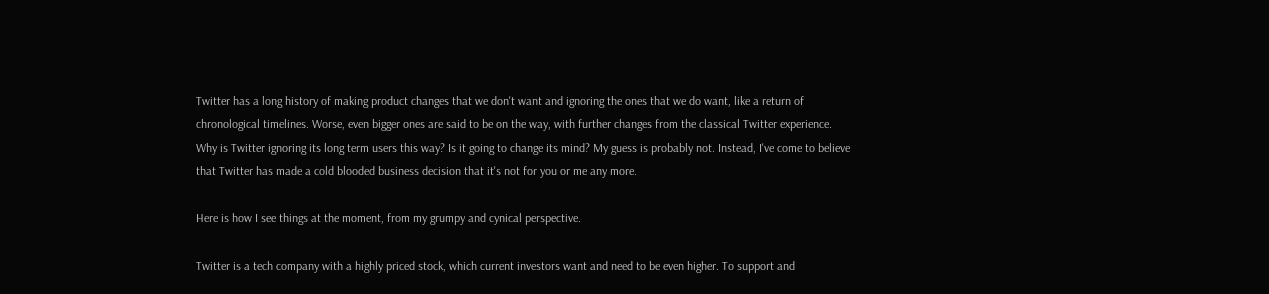Twitter has a long history of making product changes that we don't want and ignoring the ones that we do want, like a return of chronological timelines. Worse, even bigger ones are said to be on the way, with further changes from the classical Twitter experience. Why is Twitter ignoring its long term users this way? Is it going to change its mind? My guess is probably not. Instead, I've come to believe that Twitter has made a cold blooded business decision that it's not for you or me any more.

Here is how I see things at the moment, from my grumpy and cynical perspective.

Twitter is a tech company with a highly priced stock, which current investors want and need to be even higher. To support and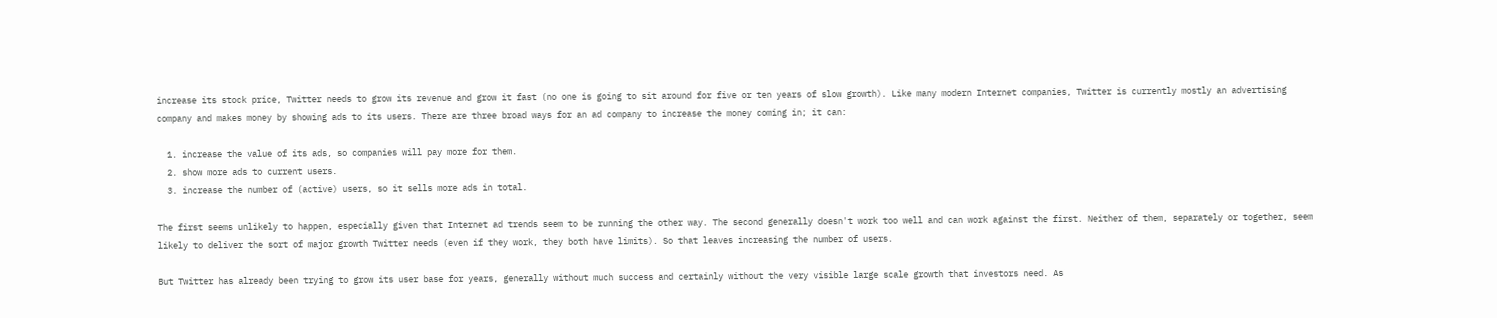increase its stock price, Twitter needs to grow its revenue and grow it fast (no one is going to sit around for five or ten years of slow growth). Like many modern Internet companies, Twitter is currently mostly an advertising company and makes money by showing ads to its users. There are three broad ways for an ad company to increase the money coming in; it can:

  1. increase the value of its ads, so companies will pay more for them.
  2. show more ads to current users.
  3. increase the number of (active) users, so it sells more ads in total.

The first seems unlikely to happen, especially given that Internet ad trends seem to be running the other way. The second generally doesn't work too well and can work against the first. Neither of them, separately or together, seem likely to deliver the sort of major growth Twitter needs (even if they work, they both have limits). So that leaves increasing the number of users.

But Twitter has already been trying to grow its user base for years, generally without much success and certainly without the very visible large scale growth that investors need. As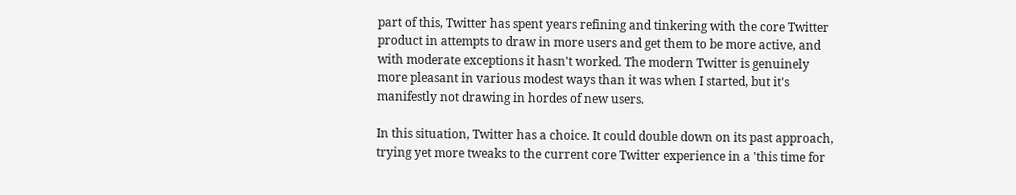part of this, Twitter has spent years refining and tinkering with the core Twitter product in attempts to draw in more users and get them to be more active, and with moderate exceptions it hasn't worked. The modern Twitter is genuinely more pleasant in various modest ways than it was when I started, but it's manifestly not drawing in hordes of new users.

In this situation, Twitter has a choice. It could double down on its past approach, trying yet more tweaks to the current core Twitter experience in a 'this time for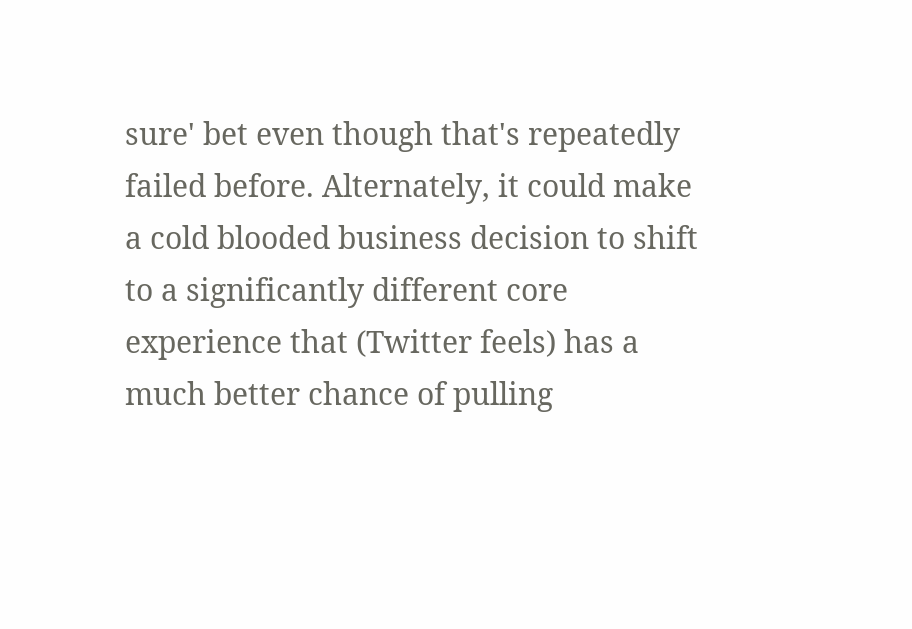sure' bet even though that's repeatedly failed before. Alternately, it could make a cold blooded business decision to shift to a significantly different core experience that (Twitter feels) has a much better chance of pulling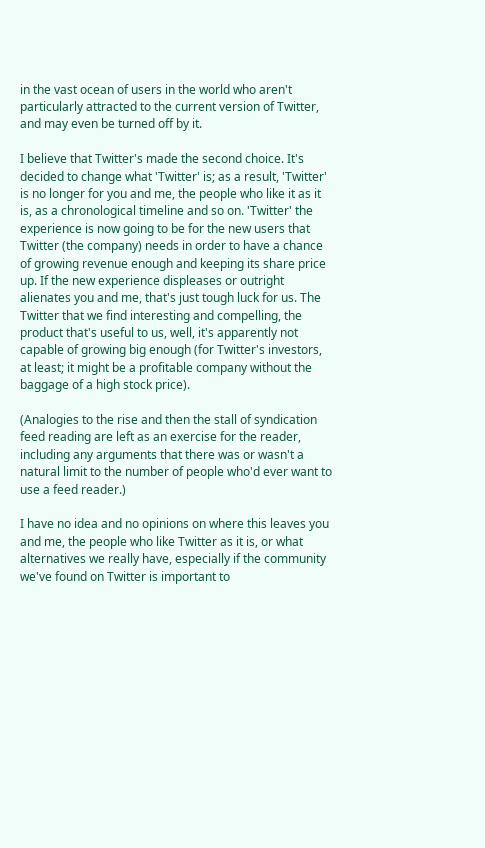in the vast ocean of users in the world who aren't particularly attracted to the current version of Twitter, and may even be turned off by it.

I believe that Twitter's made the second choice. It's decided to change what 'Twitter' is; as a result, 'Twitter' is no longer for you and me, the people who like it as it is, as a chronological timeline and so on. 'Twitter' the experience is now going to be for the new users that Twitter (the company) needs in order to have a chance of growing revenue enough and keeping its share price up. If the new experience displeases or outright alienates you and me, that's just tough luck for us. The Twitter that we find interesting and compelling, the product that's useful to us, well, it's apparently not capable of growing big enough (for Twitter's investors, at least; it might be a profitable company without the baggage of a high stock price).

(Analogies to the rise and then the stall of syndication feed reading are left as an exercise for the reader, including any arguments that there was or wasn't a natural limit to the number of people who'd ever want to use a feed reader.)

I have no idea and no opinions on where this leaves you and me, the people who like Twitter as it is, or what alternatives we really have, especially if the community we've found on Twitter is important to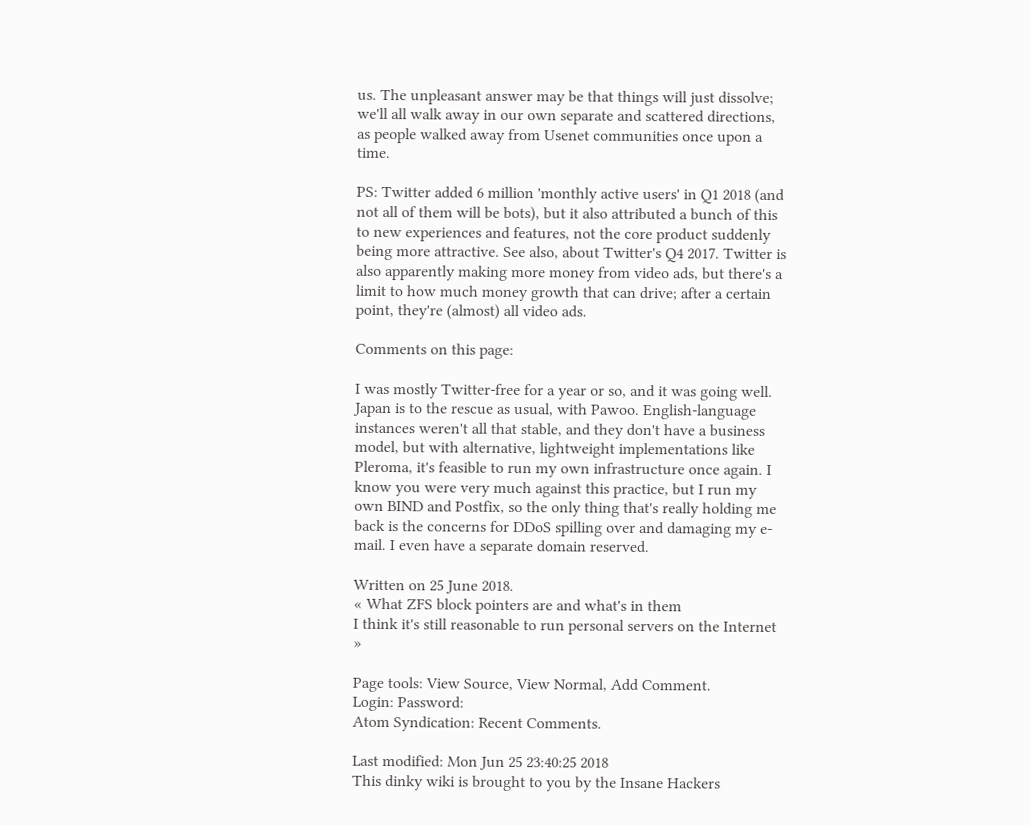us. The unpleasant answer may be that things will just dissolve; we'll all walk away in our own separate and scattered directions, as people walked away from Usenet communities once upon a time.

PS: Twitter added 6 million 'monthly active users' in Q1 2018 (and not all of them will be bots), but it also attributed a bunch of this to new experiences and features, not the core product suddenly being more attractive. See also, about Twitter's Q4 2017. Twitter is also apparently making more money from video ads, but there's a limit to how much money growth that can drive; after a certain point, they're (almost) all video ads.

Comments on this page:

I was mostly Twitter-free for a year or so, and it was going well. Japan is to the rescue as usual, with Pawoo. English-language instances weren't all that stable, and they don't have a business model, but with alternative, lightweight implementations like Pleroma, it's feasible to run my own infrastructure once again. I know you were very much against this practice, but I run my own BIND and Postfix, so the only thing that's really holding me back is the concerns for DDoS spilling over and damaging my e-mail. I even have a separate domain reserved.

Written on 25 June 2018.
« What ZFS block pointers are and what's in them
I think it's still reasonable to run personal servers on the Internet »

Page tools: View Source, View Normal, Add Comment.
Login: Password:
Atom Syndication: Recent Comments.

Last modified: Mon Jun 25 23:40:25 2018
This dinky wiki is brought to you by the Insane Hackers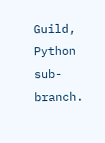Guild, Python sub-branch.